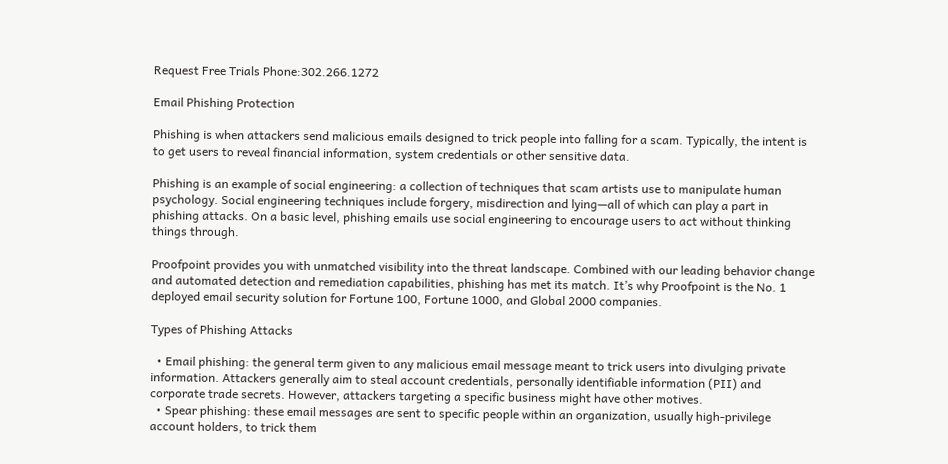Request Free Trials Phone:302.266.1272

Email Phishing Protection

Phishing is when attackers send malicious emails designed to trick people into falling for a scam. Typically, the intent is to get users to reveal financial information, system credentials or other sensitive data.

Phishing is an example of social engineering: a collection of techniques that scam artists use to manipulate human psychology. Social engineering techniques include forgery, misdirection and lying—all of which can play a part in phishing attacks. On a basic level, phishing emails use social engineering to encourage users to act without thinking things through.

Proofpoint provides you with unmatched visibility into the threat landscape. Combined with our leading behavior change and automated detection and remediation capabilities, phishing has met its match. It’s why Proofpoint is the No. 1 deployed email security solution for Fortune 100, Fortune 1000, and Global 2000 companies.

Types of Phishing Attacks

  • Email phishing: the general term given to any malicious email message meant to trick users into divulging private information. Attackers generally aim to steal account credentials, personally identifiable information (PII) and corporate trade secrets. However, attackers targeting a specific business might have other motives.
  • Spear phishing: these email messages are sent to specific people within an organization, usually high-privilege account holders, to trick them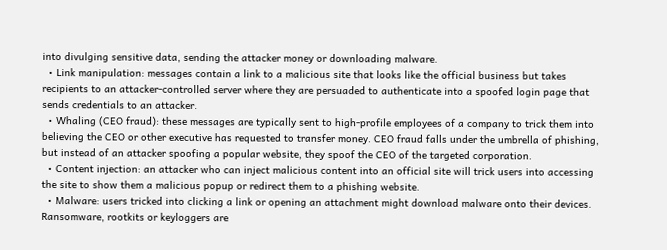into divulging sensitive data, sending the attacker money or downloading malware.
  • Link manipulation: messages contain a link to a malicious site that looks like the official business but takes recipients to an attacker-controlled server where they are persuaded to authenticate into a spoofed login page that sends credentials to an attacker.
  • Whaling (CEO fraud): these messages are typically sent to high-profile employees of a company to trick them into believing the CEO or other executive has requested to transfer money. CEO fraud falls under the umbrella of phishing, but instead of an attacker spoofing a popular website, they spoof the CEO of the targeted corporation.
  • Content injection: an attacker who can inject malicious content into an official site will trick users into accessing the site to show them a malicious popup or redirect them to a phishing website.
  • Malware: users tricked into clicking a link or opening an attachment might download malware onto their devices. Ransomware, rootkits or keyloggers are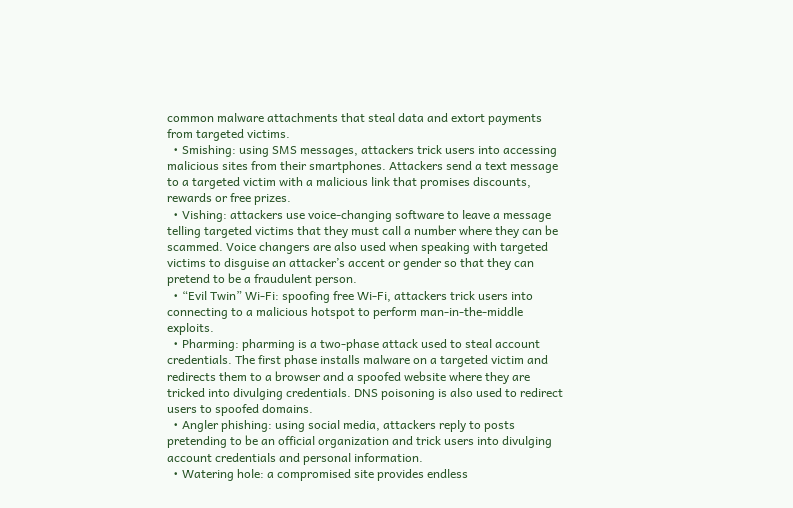common malware attachments that steal data and extort payments from targeted victims.
  • Smishing: using SMS messages, attackers trick users into accessing malicious sites from their smartphones. Attackers send a text message to a targeted victim with a malicious link that promises discounts, rewards or free prizes.
  • Vishing: attackers use voice-changing software to leave a message telling targeted victims that they must call a number where they can be scammed. Voice changers are also used when speaking with targeted victims to disguise an attacker’s accent or gender so that they can pretend to be a fraudulent person.
  • “Evil Twin” Wi-Fi: spoofing free Wi-Fi, attackers trick users into connecting to a malicious hotspot to perform man-in-the-middle exploits.
  • Pharming: pharming is a two-phase attack used to steal account credentials. The first phase installs malware on a targeted victim and redirects them to a browser and a spoofed website where they are tricked into divulging credentials. DNS poisoning is also used to redirect users to spoofed domains.
  • Angler phishing: using social media, attackers reply to posts pretending to be an official organization and trick users into divulging account credentials and personal information.
  • Watering hole: a compromised site provides endless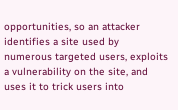opportunities, so an attacker identifies a site used by numerous targeted users, exploits a vulnerability on the site, and uses it to trick users into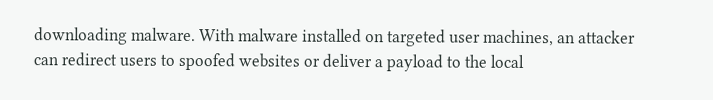downloading malware. With malware installed on targeted user machines, an attacker can redirect users to spoofed websites or deliver a payload to the local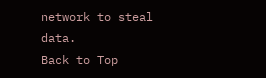network to steal data.
Back to Top